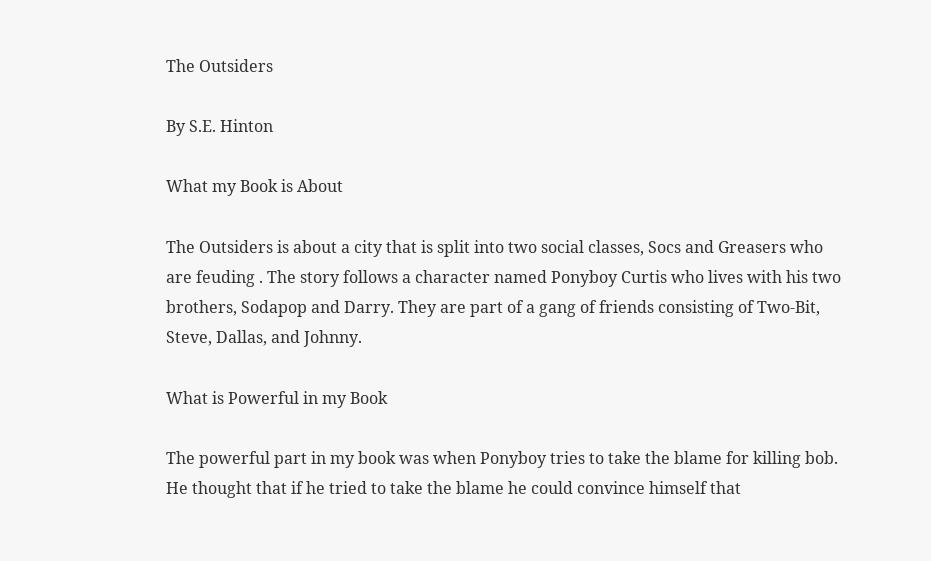The Outsiders

By S.E. Hinton

What my Book is About

The Outsiders is about a city that is split into two social classes, Socs and Greasers who are feuding . The story follows a character named Ponyboy Curtis who lives with his two brothers, Sodapop and Darry. They are part of a gang of friends consisting of Two-Bit, Steve, Dallas, and Johnny.

What is Powerful in my Book

The powerful part in my book was when Ponyboy tries to take the blame for killing bob. He thought that if he tried to take the blame he could convince himself that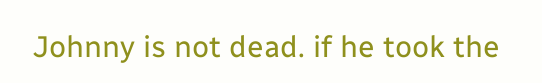Johnny is not dead. if he took the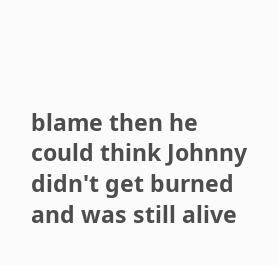blame then he could think Johnny didn't get burned and was still alive